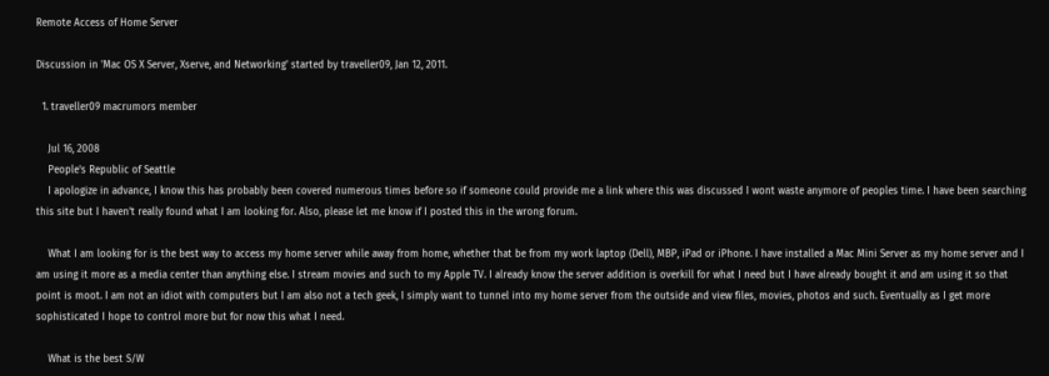Remote Access of Home Server

Discussion in 'Mac OS X Server, Xserve, and Networking' started by traveller09, Jan 12, 2011.

  1. traveller09 macrumors member

    Jul 16, 2008
    People's Republic of Seattle
    I apologize in advance, I know this has probably been covered numerous times before so if someone could provide me a link where this was discussed I wont waste anymore of peoples time. I have been searching this site but I haven't really found what I am looking for. Also, please let me know if I posted this in the wrong forum.

    What I am looking for is the best way to access my home server while away from home, whether that be from my work laptop (Dell), MBP, iPad or iPhone. I have installed a Mac Mini Server as my home server and I am using it more as a media center than anything else. I stream movies and such to my Apple TV. I already know the server addition is overkill for what I need but I have already bought it and am using it so that point is moot. I am not an idiot with computers but I am also not a tech geek, I simply want to tunnel into my home server from the outside and view files, movies, photos and such. Eventually as I get more sophisticated I hope to control more but for now this what I need.

    What is the best S/W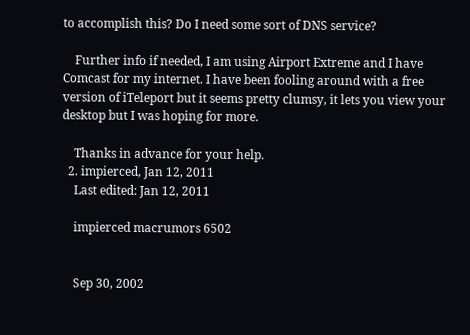to accomplish this? Do I need some sort of DNS service?

    Further info if needed, I am using Airport Extreme and I have Comcast for my internet. I have been fooling around with a free version of iTeleport but it seems pretty clumsy, it lets you view your desktop but I was hoping for more.

    Thanks in advance for your help.
  2. impierced, Jan 12, 2011
    Last edited: Jan 12, 2011

    impierced macrumors 6502


    Sep 30, 2002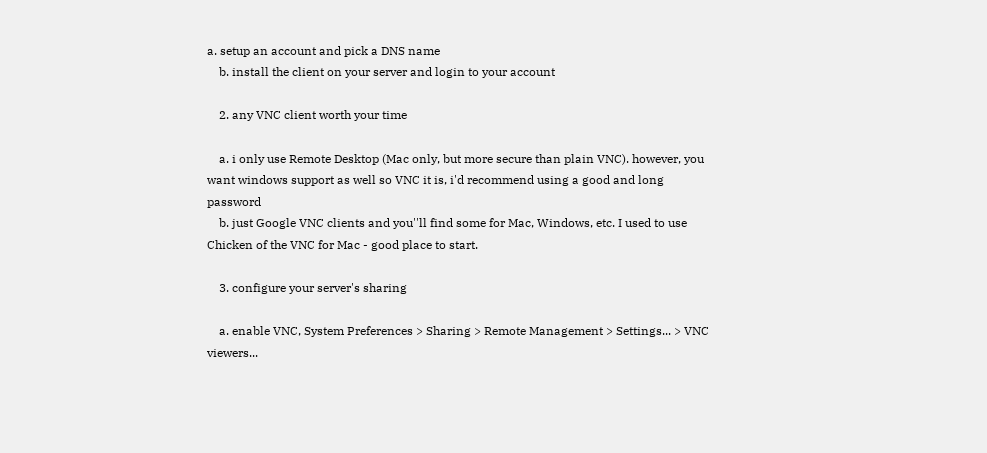a. setup an account and pick a DNS name
    b. install the client on your server and login to your account

    2. any VNC client worth your time

    a. i only use Remote Desktop (Mac only, but more secure than plain VNC). however, you want windows support as well so VNC it is, i'd recommend using a good and long password
    b. just Google VNC clients and you''ll find some for Mac, Windows, etc. I used to use Chicken of the VNC for Mac - good place to start.

    3. configure your server's sharing

    a. enable VNC, System Preferences > Sharing > Remote Management > Settings... > VNC viewers...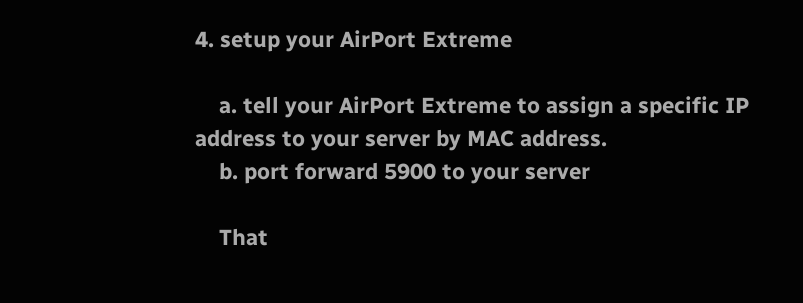4. setup your AirPort Extreme

    a. tell your AirPort Extreme to assign a specific IP address to your server by MAC address.
    b. port forward 5900 to your server

    That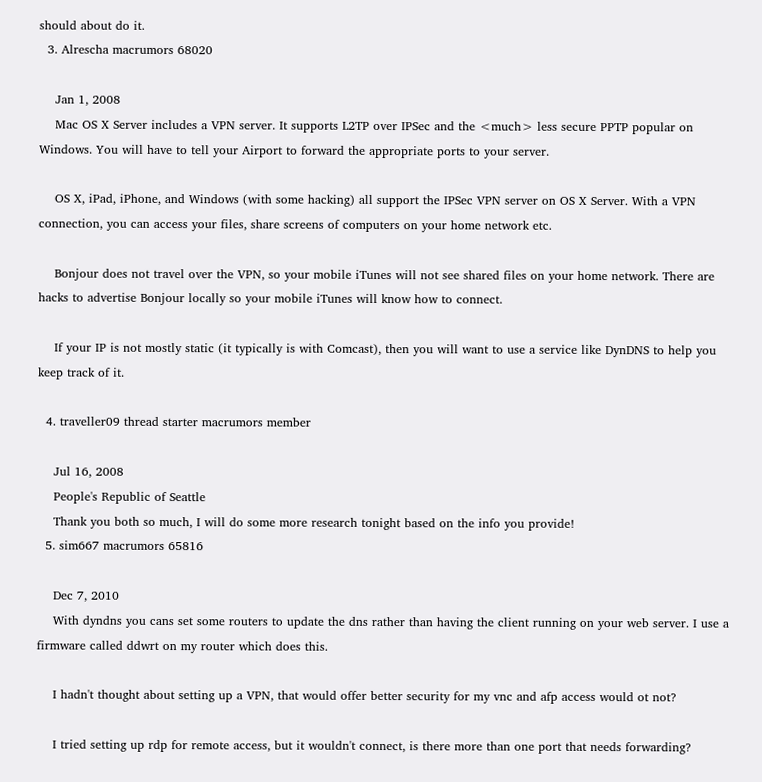should about do it.
  3. Alrescha macrumors 68020

    Jan 1, 2008
    Mac OS X Server includes a VPN server. It supports L2TP over IPSec and the <much> less secure PPTP popular on Windows. You will have to tell your Airport to forward the appropriate ports to your server.

    OS X, iPad, iPhone, and Windows (with some hacking) all support the IPSec VPN server on OS X Server. With a VPN connection, you can access your files, share screens of computers on your home network etc.

    Bonjour does not travel over the VPN, so your mobile iTunes will not see shared files on your home network. There are hacks to advertise Bonjour locally so your mobile iTunes will know how to connect.

    If your IP is not mostly static (it typically is with Comcast), then you will want to use a service like DynDNS to help you keep track of it.

  4. traveller09 thread starter macrumors member

    Jul 16, 2008
    People's Republic of Seattle
    Thank you both so much, I will do some more research tonight based on the info you provide!
  5. sim667 macrumors 65816

    Dec 7, 2010
    With dyndns you cans set some routers to update the dns rather than having the client running on your web server. I use a firmware called ddwrt on my router which does this.

    I hadn't thought about setting up a VPN, that would offer better security for my vnc and afp access would ot not?

    I tried setting up rdp for remote access, but it wouldn't connect, is there more than one port that needs forwarding?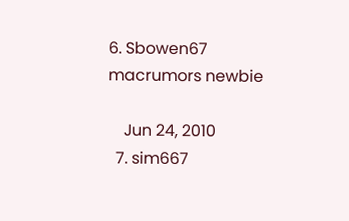6. Sbowen67 macrumors newbie

    Jun 24, 2010
  7. sim667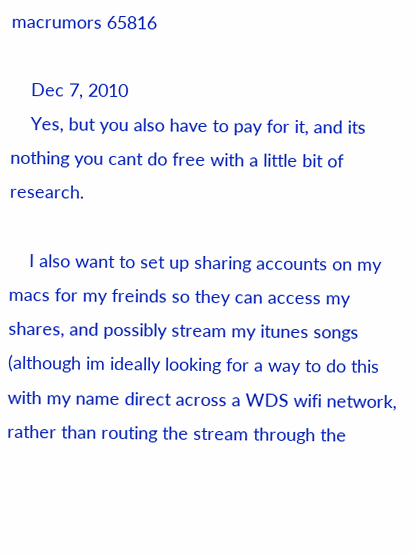macrumors 65816

    Dec 7, 2010
    Yes, but you also have to pay for it, and its nothing you cant do free with a little bit of research.

    I also want to set up sharing accounts on my macs for my freinds so they can access my shares, and possibly stream my itunes songs (although im ideally looking for a way to do this with my name direct across a WDS wifi network, rather than routing the stream through the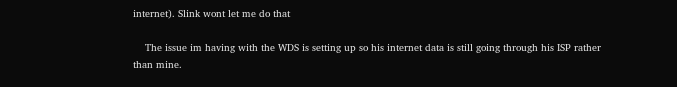internet). Slink wont let me do that

    The issue im having with the WDS is setting up so his internet data is still going through his ISP rather than mine.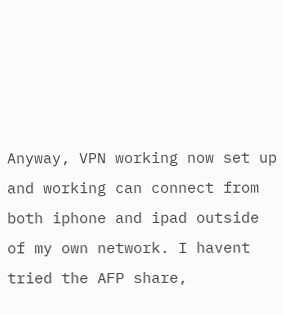Anyway, VPN working now set up and working can connect from both iphone and ipad outside of my own network. I havent tried the AFP share,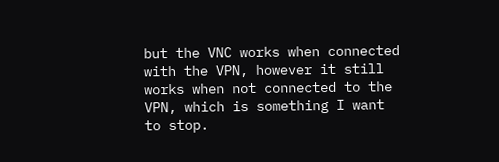but the VNC works when connected with the VPN, however it still works when not connected to the VPN, which is something I want to stop.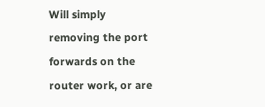Will simply removing the port forwards on the router work, or are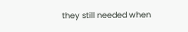they still needed when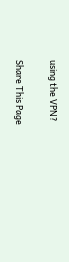using the VPN?

Share This Page